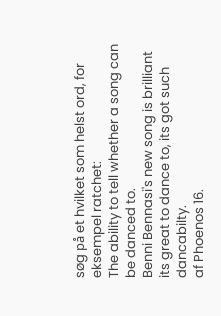søg på et hvilket som helst ord, for eksempel ratchet:
The ability to tell whether a song can be danced to.
Benni Bennasi's new song is brilliant its great to dance to, its got such dancabilty.
af Phoenos 16.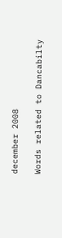december 2008

Words related to Dancabilty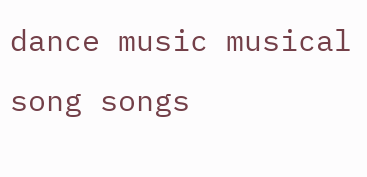dance music musical song songs